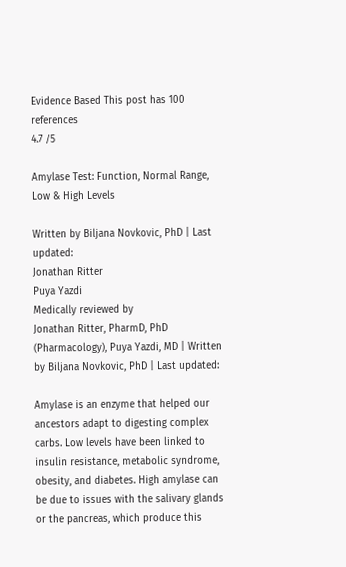Evidence Based This post has 100 references
4.7 /5

Amylase Test: Function, Normal Range, Low & High Levels

Written by Biljana Novkovic, PhD | Last updated:
Jonathan Ritter
Puya Yazdi
Medically reviewed by
Jonathan Ritter, PharmD, PhD (Pharmacology), Puya Yazdi, MD | Written by Biljana Novkovic, PhD | Last updated:

Amylase is an enzyme that helped our ancestors adapt to digesting complex carbs. Low levels have been linked to insulin resistance, metabolic syndrome, obesity, and diabetes. High amylase can be due to issues with the salivary glands or the pancreas, which produce this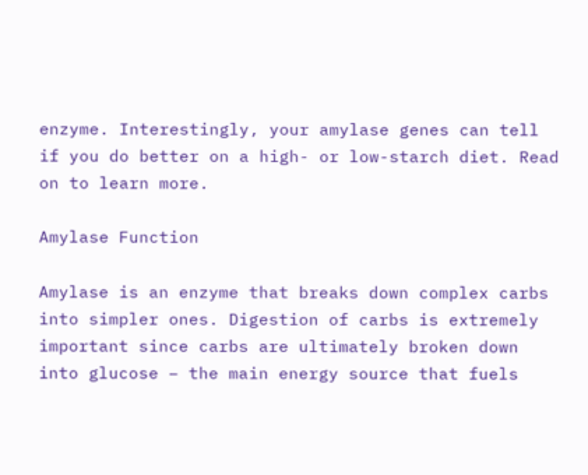enzyme. Interestingly, your amylase genes can tell if you do better on a high- or low-starch diet. Read on to learn more.

Amylase Function

Amylase is an enzyme that breaks down complex carbs into simpler ones. Digestion of carbs is extremely important since carbs are ultimately broken down into glucose – the main energy source that fuels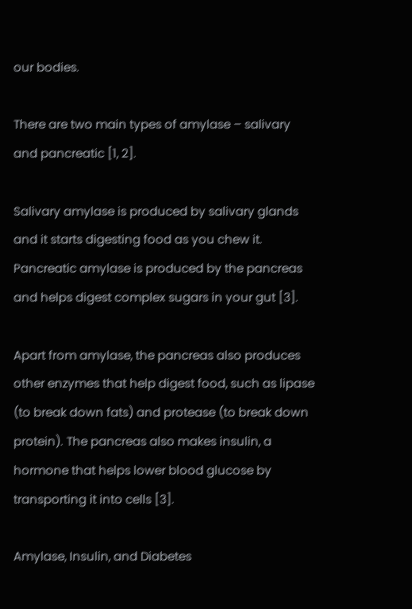our bodies.

There are two main types of amylase – salivary and pancreatic [1, 2].

Salivary amylase is produced by salivary glands and it starts digesting food as you chew it. Pancreatic amylase is produced by the pancreas and helps digest complex sugars in your gut [3].

Apart from amylase, the pancreas also produces other enzymes that help digest food, such as lipase (to break down fats) and protease (to break down protein). The pancreas also makes insulin, a hormone that helps lower blood glucose by transporting it into cells [3].

Amylase, Insulin, and Diabetes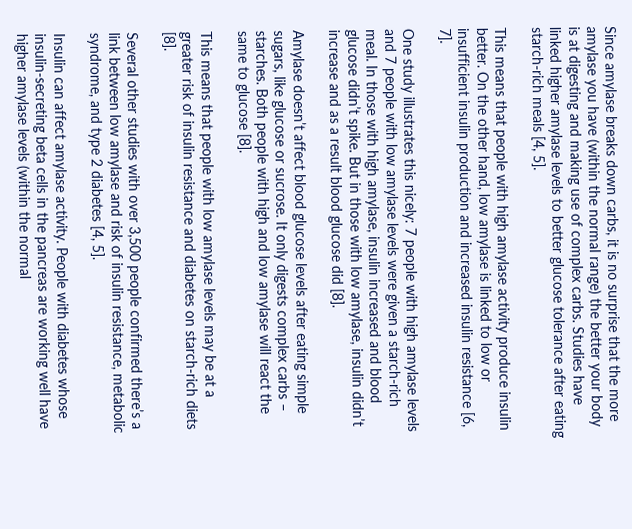Since amylase breaks down carbs, it is no surprise that the more amylase you have (within the normal range) the better your body is at digesting and making use of complex carbs. Studies have linked higher amylase levels to better glucose tolerance after eating starch-rich meals [4, 5].

This means that people with high amylase activity produce insulin better. On the other hand, low amylase is linked to low or insufficient insulin production and increased insulin resistance [6, 7].

One study illustrates this nicely: 7 people with high amylase levels and 7 people with low amylase levels were given a starch-rich meal. In those with high amylase, insulin increased and blood glucose didn’t spike. But in those with low amylase, insulin didn’t increase and as a result blood glucose did [8].

Amylase doesn’t affect blood glucose levels after eating simple sugars, like glucose or sucrose. It only digests complex carbs – starches. Both people with high and low amylase will react the same to glucose [8].

This means that people with low amylase levels may be at a greater risk of insulin resistance and diabetes on starch-rich diets [8].

Several other studies with over 3,500 people confirmed there’s a link between low amylase and risk of insulin resistance, metabolic syndrome, and type 2 diabetes [4, 5].

Insulin can affect amylase activity. People with diabetes whose insulin-secreting beta cells in the pancreas are working well have higher amylase levels (within the normal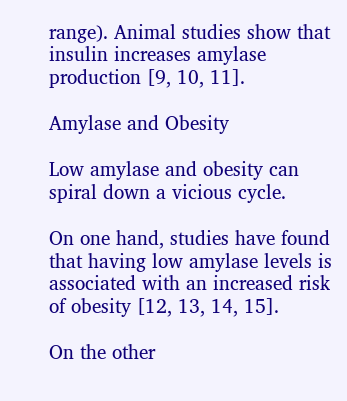range). Animal studies show that insulin increases amylase production [9, 10, 11].

Amylase and Obesity

Low amylase and obesity can spiral down a vicious cycle.

On one hand, studies have found that having low amylase levels is associated with an increased risk of obesity [12, 13, 14, 15].

On the other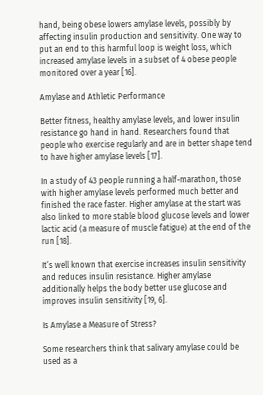hand, being obese lowers amylase levels, possibly by affecting insulin production and sensitivity. One way to put an end to this harmful loop is weight loss, which increased amylase levels in a subset of 4 obese people monitored over a year [16].

Amylase and Athletic Performance

Better fitness, healthy amylase levels, and lower insulin resistance go hand in hand. Researchers found that people who exercise regularly and are in better shape tend to have higher amylase levels [17].

In a study of 43 people running a half-marathon, those with higher amylase levels performed much better and finished the race faster. Higher amylase at the start was also linked to more stable blood glucose levels and lower lactic acid (a measure of muscle fatigue) at the end of the run [18].

It’s well known that exercise increases insulin sensitivity and reduces insulin resistance. Higher amylase additionally helps the body better use glucose and improves insulin sensitivity [19, 6].

Is Amylase a Measure of Stress?

Some researchers think that salivary amylase could be used as a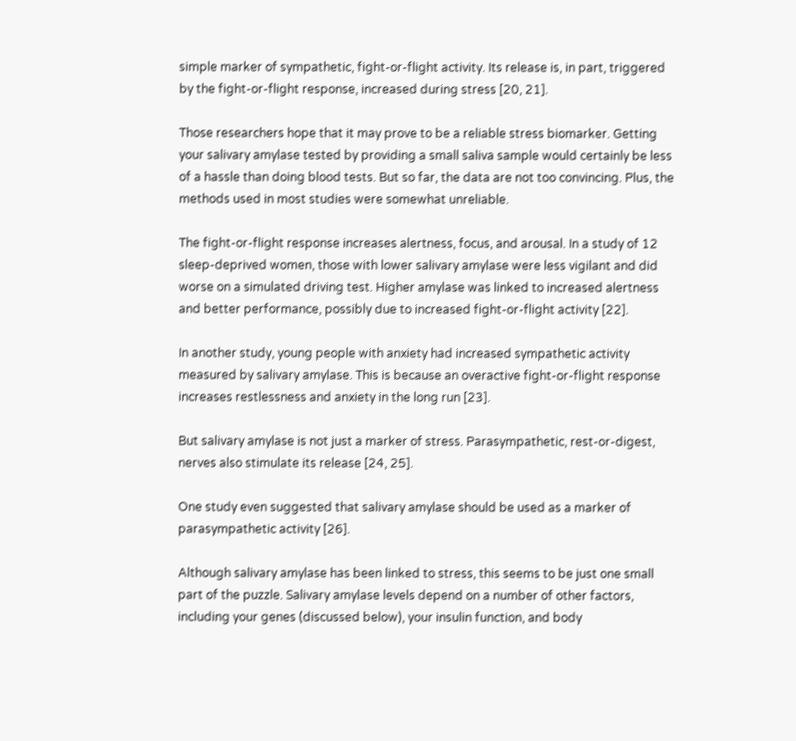simple marker of sympathetic, fight-or-flight activity. Its release is, in part, triggered by the fight-or-flight response, increased during stress [20, 21].

Those researchers hope that it may prove to be a reliable stress biomarker. Getting your salivary amylase tested by providing a small saliva sample would certainly be less of a hassle than doing blood tests. But so far, the data are not too convincing. Plus, the methods used in most studies were somewhat unreliable.

The fight-or-flight response increases alertness, focus, and arousal. In a study of 12 sleep-deprived women, those with lower salivary amylase were less vigilant and did worse on a simulated driving test. Higher amylase was linked to increased alertness and better performance, possibly due to increased fight-or-flight activity [22].

In another study, young people with anxiety had increased sympathetic activity measured by salivary amylase. This is because an overactive fight-or-flight response increases restlessness and anxiety in the long run [23].

But salivary amylase is not just a marker of stress. Parasympathetic, rest-or-digest, nerves also stimulate its release [24, 25].

One study even suggested that salivary amylase should be used as a marker of parasympathetic activity [26].

Although salivary amylase has been linked to stress, this seems to be just one small part of the puzzle. Salivary amylase levels depend on a number of other factors, including your genes (discussed below), your insulin function, and body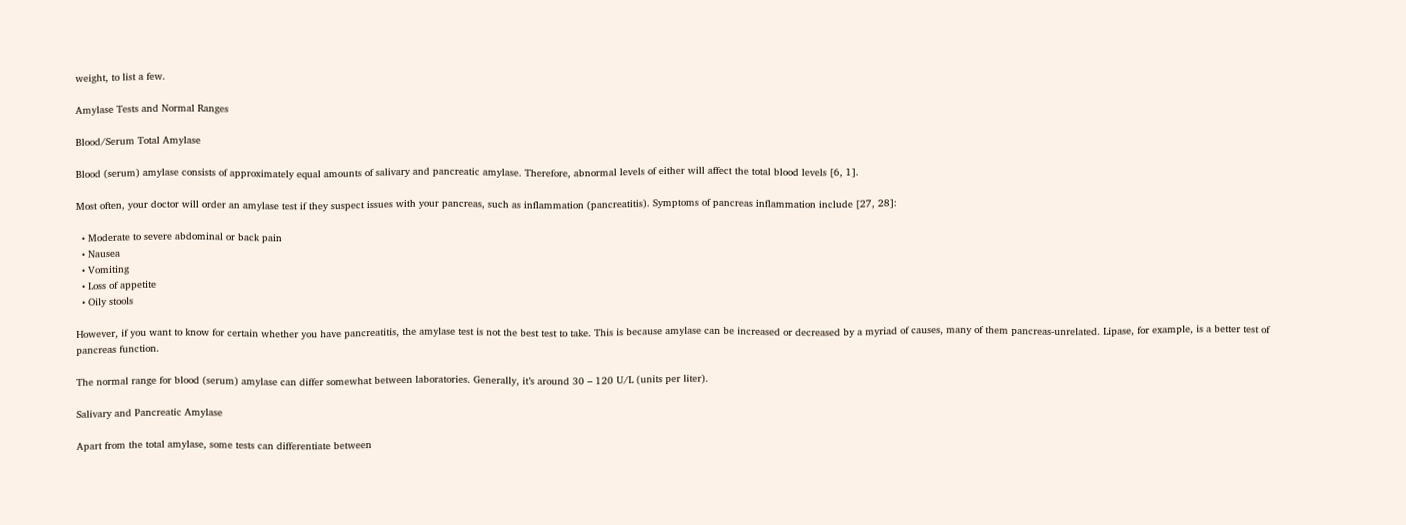weight, to list a few.

Amylase Tests and Normal Ranges

Blood/Serum Total Amylase

Blood (serum) amylase consists of approximately equal amounts of salivary and pancreatic amylase. Therefore, abnormal levels of either will affect the total blood levels [6, 1].

Most often, your doctor will order an amylase test if they suspect issues with your pancreas, such as inflammation (pancreatitis). Symptoms of pancreas inflammation include [27, 28]:

  • Moderate to severe abdominal or back pain
  • Nausea
  • Vomiting
  • Loss of appetite
  • Oily stools

However, if you want to know for certain whether you have pancreatitis, the amylase test is not the best test to take. This is because amylase can be increased or decreased by a myriad of causes, many of them pancreas-unrelated. Lipase, for example, is a better test of pancreas function.

The normal range for blood (serum) amylase can differ somewhat between laboratories. Generally, it’s around 30 – 120 U/L (units per liter).

Salivary and Pancreatic Amylase

Apart from the total amylase, some tests can differentiate between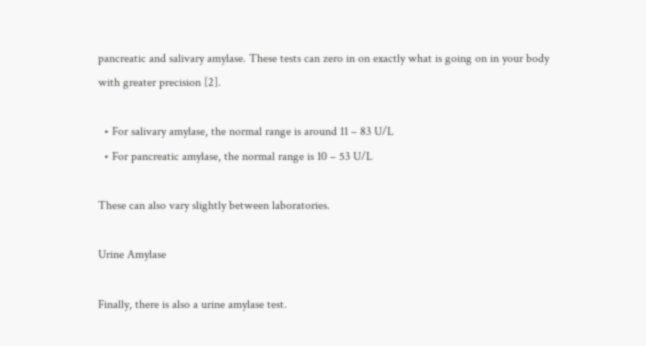pancreatic and salivary amylase. These tests can zero in on exactly what is going on in your body with greater precision [2].

  • For salivary amylase, the normal range is around 11 – 83 U/L
  • For pancreatic amylase, the normal range is 10 – 53 U/L

These can also vary slightly between laboratories.

Urine Amylase

Finally, there is also a urine amylase test.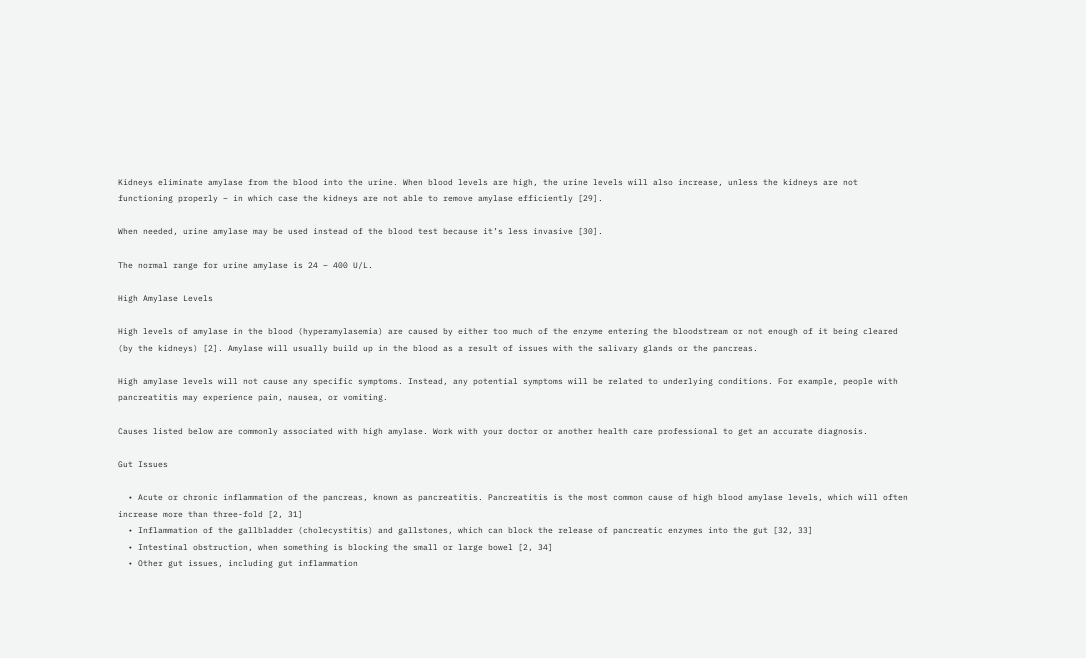Kidneys eliminate amylase from the blood into the urine. When blood levels are high, the urine levels will also increase, unless the kidneys are not functioning properly – in which case the kidneys are not able to remove amylase efficiently [29].

When needed, urine amylase may be used instead of the blood test because it’s less invasive [30].

The normal range for urine amylase is 24 – 400 U/L.

High Amylase Levels

High levels of amylase in the blood (hyperamylasemia) are caused by either too much of the enzyme entering the bloodstream or not enough of it being cleared (by the kidneys) [2]. Amylase will usually build up in the blood as a result of issues with the salivary glands or the pancreas.

High amylase levels will not cause any specific symptoms. Instead, any potential symptoms will be related to underlying conditions. For example, people with pancreatitis may experience pain, nausea, or vomiting.

Causes listed below are commonly associated with high amylase. Work with your doctor or another health care professional to get an accurate diagnosis.

Gut Issues

  • Acute or chronic inflammation of the pancreas, known as pancreatitis. Pancreatitis is the most common cause of high blood amylase levels, which will often increase more than three-fold [2, 31]
  • Inflammation of the gallbladder (cholecystitis) and gallstones, which can block the release of pancreatic enzymes into the gut [32, 33]
  • Intestinal obstruction, when something is blocking the small or large bowel [2, 34]
  • Other gut issues, including gut inflammation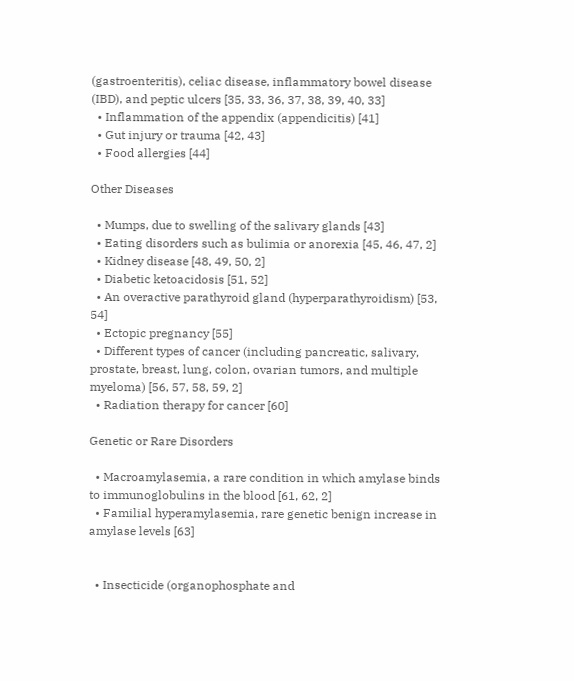(gastroenteritis), celiac disease, inflammatory bowel disease (IBD), and peptic ulcers [35, 33, 36, 37, 38, 39, 40, 33]
  • Inflammation of the appendix (appendicitis) [41]
  • Gut injury or trauma [42, 43]
  • Food allergies [44]

Other Diseases

  • Mumps, due to swelling of the salivary glands [43]
  • Eating disorders such as bulimia or anorexia [45, 46, 47, 2]
  • Kidney disease [48, 49, 50, 2]
  • Diabetic ketoacidosis [51, 52]
  • An overactive parathyroid gland (hyperparathyroidism) [53, 54]
  • Ectopic pregnancy [55]
  • Different types of cancer (including pancreatic, salivary, prostate, breast, lung, colon, ovarian tumors, and multiple myeloma) [56, 57, 58, 59, 2]
  • Radiation therapy for cancer [60]

Genetic or Rare Disorders

  • Macroamylasemia, a rare condition in which amylase binds to immunoglobulins in the blood [61, 62, 2]
  • Familial hyperamylasemia, rare genetic benign increase in amylase levels [63]


  • Insecticide (organophosphate and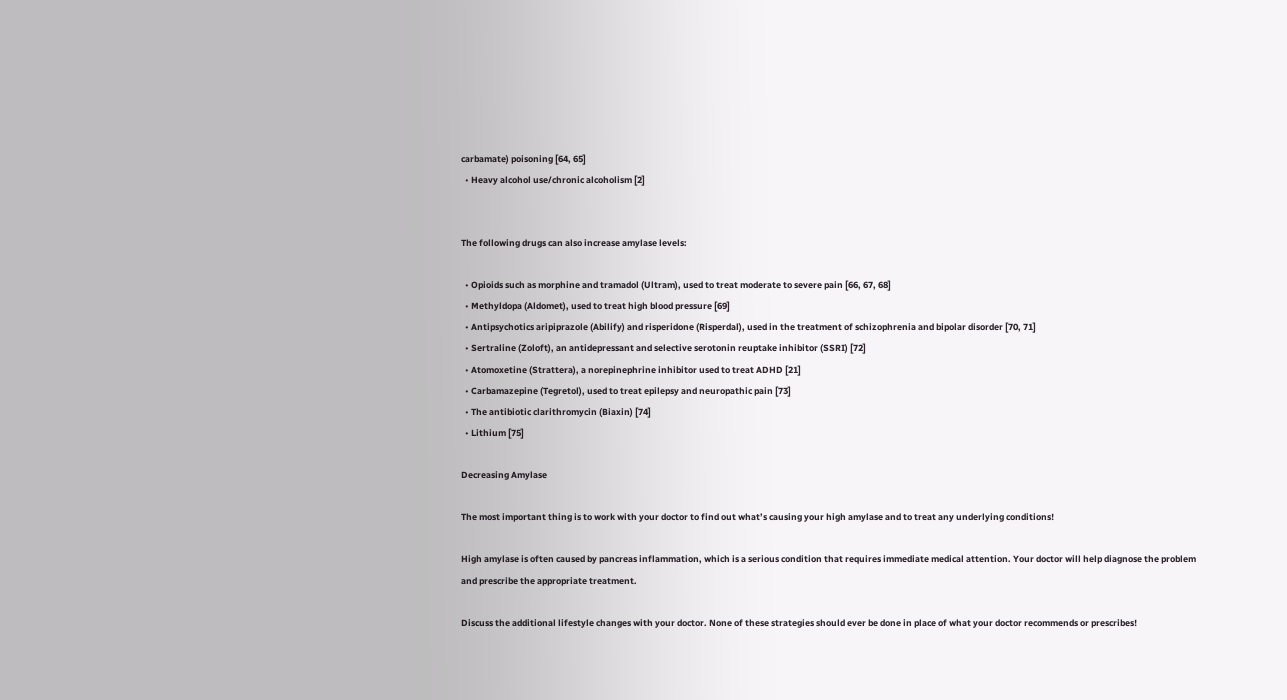carbamate) poisoning [64, 65]
  • Heavy alcohol use/chronic alcoholism [2]


The following drugs can also increase amylase levels:

  • Opioids such as morphine and tramadol (Ultram), used to treat moderate to severe pain [66, 67, 68]
  • Methyldopa (Aldomet), used to treat high blood pressure [69]
  • Antipsychotics aripiprazole (Abilify) and risperidone (Risperdal), used in the treatment of schizophrenia and bipolar disorder [70, 71]
  • Sertraline (Zoloft), an antidepressant and selective serotonin reuptake inhibitor (SSRI) [72]
  • Atomoxetine (Strattera), a norepinephrine inhibitor used to treat ADHD [21]
  • Carbamazepine (Tegretol), used to treat epilepsy and neuropathic pain [73]
  • The antibiotic clarithromycin (Biaxin) [74]
  • Lithium [75]

Decreasing Amylase

The most important thing is to work with your doctor to find out what’s causing your high amylase and to treat any underlying conditions!

High amylase is often caused by pancreas inflammation, which is a serious condition that requires immediate medical attention. Your doctor will help diagnose the problem and prescribe the appropriate treatment.

Discuss the additional lifestyle changes with your doctor. None of these strategies should ever be done in place of what your doctor recommends or prescribes!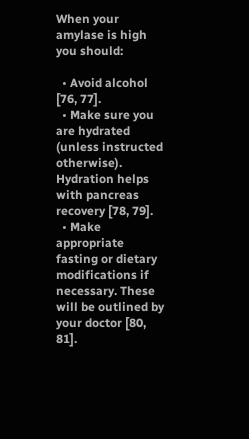When your amylase is high you should:

  • Avoid alcohol [76, 77].
  • Make sure you are hydrated (unless instructed otherwise). Hydration helps with pancreas recovery [78, 79].
  • Make appropriate fasting or dietary modifications if necessary. These will be outlined by your doctor [80, 81].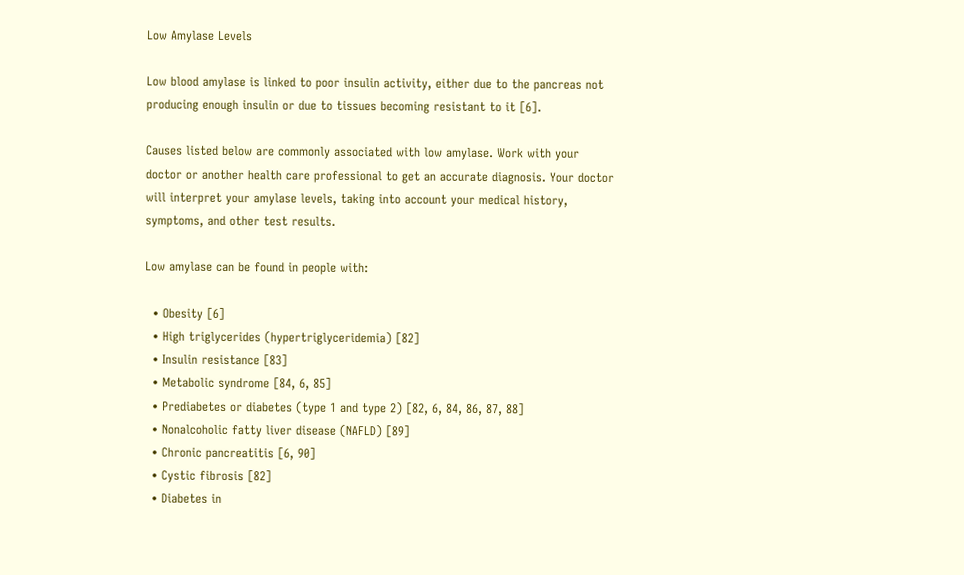Low Amylase Levels

Low blood amylase is linked to poor insulin activity, either due to the pancreas not producing enough insulin or due to tissues becoming resistant to it [6].

Causes listed below are commonly associated with low amylase. Work with your doctor or another health care professional to get an accurate diagnosis. Your doctor will interpret your amylase levels, taking into account your medical history, symptoms, and other test results.

Low amylase can be found in people with:

  • Obesity [6]
  • High triglycerides (hypertriglyceridemia) [82]
  • Insulin resistance [83]
  • Metabolic syndrome [84, 6, 85]
  • Prediabetes or diabetes (type 1 and type 2) [82, 6, 84, 86, 87, 88]
  • Nonalcoholic fatty liver disease (NAFLD) [89]
  • Chronic pancreatitis [6, 90]
  • Cystic fibrosis [82]
  • Diabetes in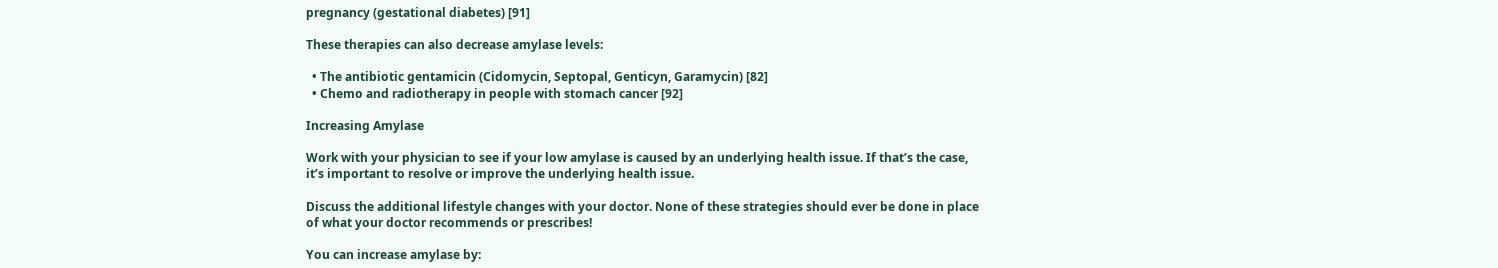pregnancy (gestational diabetes) [91]

These therapies can also decrease amylase levels:

  • The antibiotic gentamicin (Cidomycin, Septopal, Genticyn, Garamycin) [82]
  • Chemo and radiotherapy in people with stomach cancer [92]

Increasing Amylase

Work with your physician to see if your low amylase is caused by an underlying health issue. If that’s the case, it’s important to resolve or improve the underlying health issue.

Discuss the additional lifestyle changes with your doctor. None of these strategies should ever be done in place of what your doctor recommends or prescribes!

You can increase amylase by: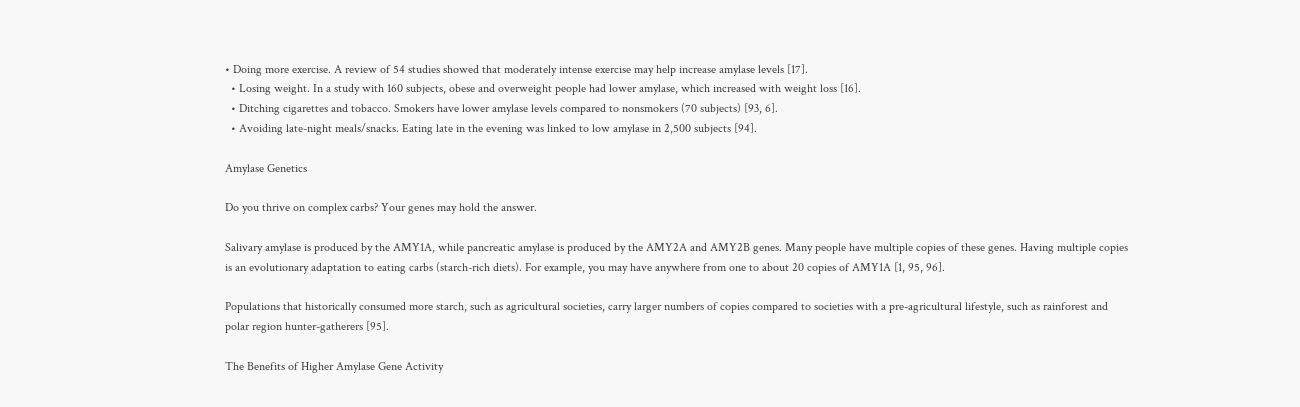• Doing more exercise. A review of 54 studies showed that moderately intense exercise may help increase amylase levels [17].
  • Losing weight. In a study with 160 subjects, obese and overweight people had lower amylase, which increased with weight loss [16].
  • Ditching cigarettes and tobacco. Smokers have lower amylase levels compared to nonsmokers (70 subjects) [93, 6].
  • Avoiding late-night meals/snacks. Eating late in the evening was linked to low amylase in 2,500 subjects [94].

Amylase Genetics

Do you thrive on complex carbs? Your genes may hold the answer.

Salivary amylase is produced by the AMY1A, while pancreatic amylase is produced by the AMY2A and AMY2B genes. Many people have multiple copies of these genes. Having multiple copies is an evolutionary adaptation to eating carbs (starch-rich diets). For example, you may have anywhere from one to about 20 copies of AMY1A [1, 95, 96].

Populations that historically consumed more starch, such as agricultural societies, carry larger numbers of copies compared to societies with a pre-agricultural lifestyle, such as rainforest and polar region hunter-gatherers [95].

The Benefits of Higher Amylase Gene Activity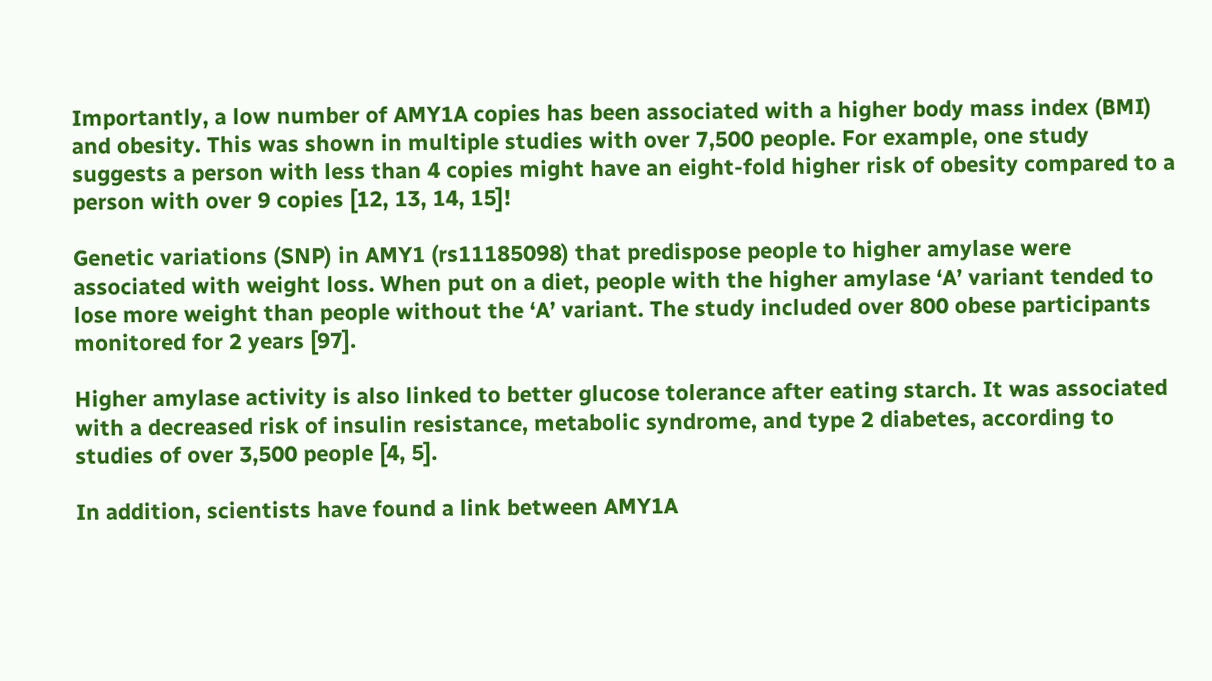Importantly, a low number of AMY1A copies has been associated with a higher body mass index (BMI) and obesity. This was shown in multiple studies with over 7,500 people. For example, one study suggests a person with less than 4 copies might have an eight-fold higher risk of obesity compared to a person with over 9 copies [12, 13, 14, 15]!

Genetic variations (SNP) in AMY1 (rs11185098) that predispose people to higher amylase were associated with weight loss. When put on a diet, people with the higher amylase ‘A’ variant tended to lose more weight than people without the ‘A’ variant. The study included over 800 obese participants monitored for 2 years [97].

Higher amylase activity is also linked to better glucose tolerance after eating starch. It was associated with a decreased risk of insulin resistance, metabolic syndrome, and type 2 diabetes, according to studies of over 3,500 people [4, 5].

In addition, scientists have found a link between AMY1A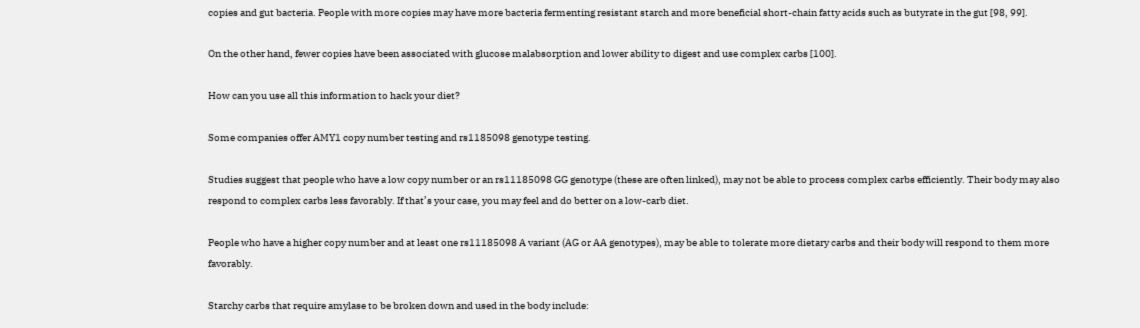copies and gut bacteria. People with more copies may have more bacteria fermenting resistant starch and more beneficial short-chain fatty acids such as butyrate in the gut [98, 99].

On the other hand, fewer copies have been associated with glucose malabsorption and lower ability to digest and use complex carbs [100].

How can you use all this information to hack your diet?

Some companies offer AMY1 copy number testing and rs1185098 genotype testing.

Studies suggest that people who have a low copy number or an rs11185098 GG genotype (these are often linked), may not be able to process complex carbs efficiently. Their body may also respond to complex carbs less favorably. If that’s your case, you may feel and do better on a low-carb diet.

People who have a higher copy number and at least one rs11185098 A variant (AG or AA genotypes), may be able to tolerate more dietary carbs and their body will respond to them more favorably.

Starchy carbs that require amylase to be broken down and used in the body include: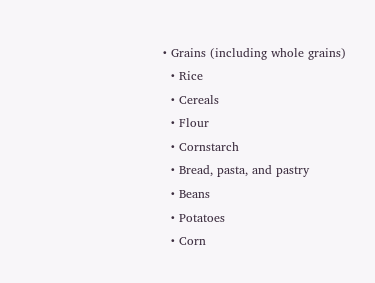• Grains (including whole grains)
  • Rice
  • Cereals
  • Flour
  • Cornstarch
  • Bread, pasta, and pastry
  • Beans
  • Potatoes
  • Corn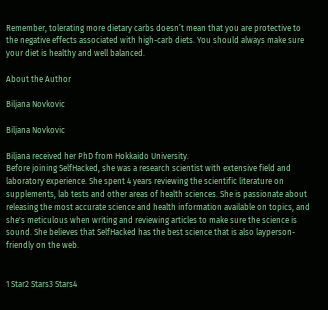Remember, tolerating more dietary carbs doesn’t mean that you are protective to the negative effects associated with high-carb diets. You should always make sure your diet is healthy and well balanced.

About the Author

Biljana Novkovic

Biljana Novkovic

Biljana received her PhD from Hokkaido University.
Before joining SelfHacked, she was a research scientist with extensive field and laboratory experience. She spent 4 years reviewing the scientific literature on supplements, lab tests and other areas of health sciences. She is passionate about releasing the most accurate science and health information available on topics, and she's meticulous when writing and reviewing articles to make sure the science is sound. She believes that SelfHacked has the best science that is also layperson-friendly on the web.


1 Star2 Stars3 Stars4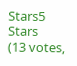Stars5 Stars
(13 votes,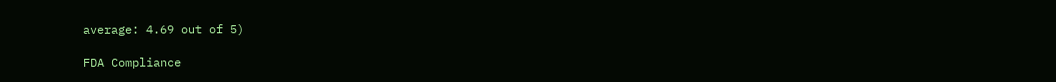average: 4.69 out of 5)

FDA Compliance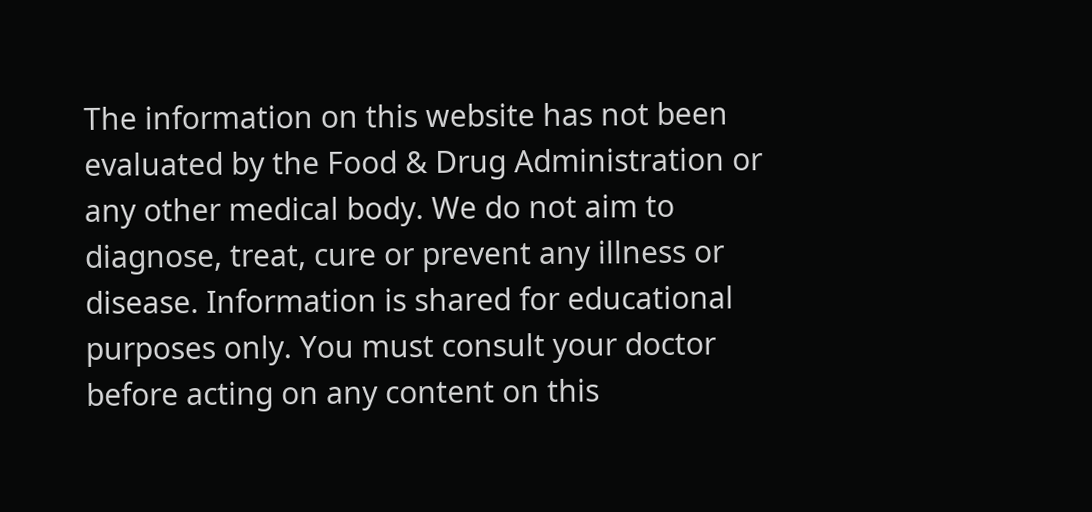The information on this website has not been evaluated by the Food & Drug Administration or any other medical body. We do not aim to diagnose, treat, cure or prevent any illness or disease. Information is shared for educational purposes only. You must consult your doctor before acting on any content on this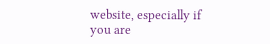website, especially if you are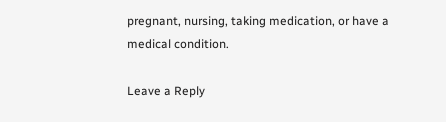pregnant, nursing, taking medication, or have a medical condition.

Leave a Reply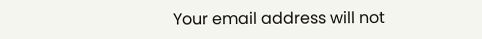Your email address will not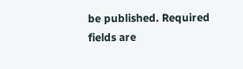be published. Required fields are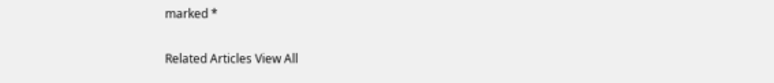marked *

Related Articles View All